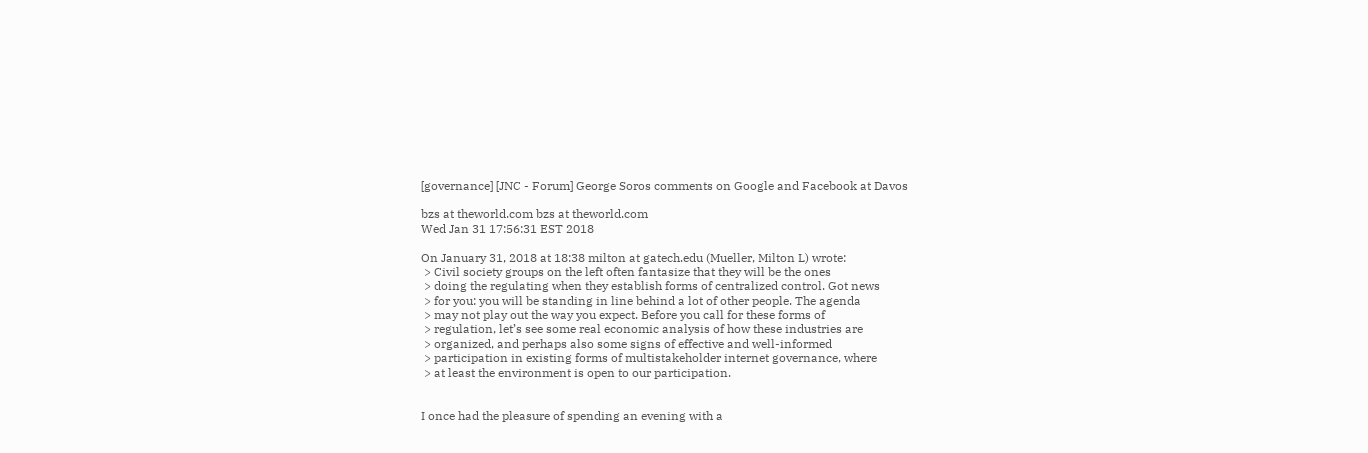[governance] [JNC - Forum] George Soros comments on Google and Facebook at Davos

bzs at theworld.com bzs at theworld.com
Wed Jan 31 17:56:31 EST 2018

On January 31, 2018 at 18:38 milton at gatech.edu (Mueller, Milton L) wrote:
 > Civil society groups on the left often fantasize that they will be the ones
 > doing the regulating when they establish forms of centralized control. Got news
 > for you: you will be standing in line behind a lot of other people. The agenda
 > may not play out the way you expect. Before you call for these forms of
 > regulation, let’s see some real economic analysis of how these industries are
 > organized, and perhaps also some signs of effective and well-informed
 > participation in existing forms of multistakeholder internet governance, where
 > at least the environment is open to our participation.


I once had the pleasure of spending an evening with a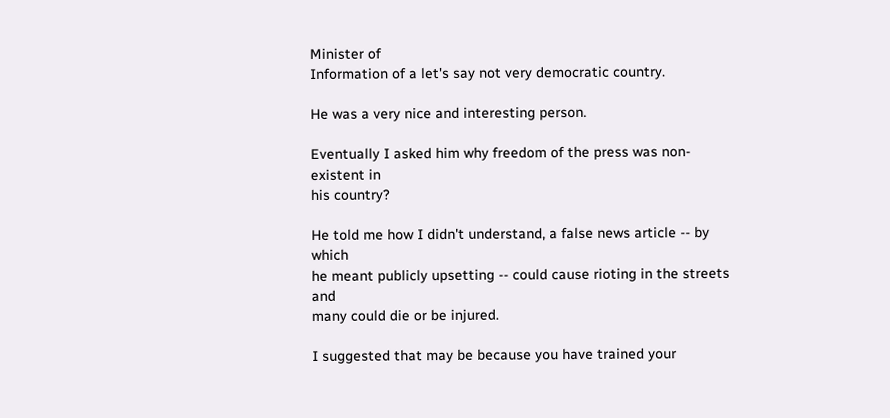Minister of
Information of a let's say not very democratic country.

He was a very nice and interesting person.

Eventually I asked him why freedom of the press was non-existent in
his country?

He told me how I didn't understand, a false news article -- by which
he meant publicly upsetting -- could cause rioting in the streets and
many could die or be injured.

I suggested that may be because you have trained your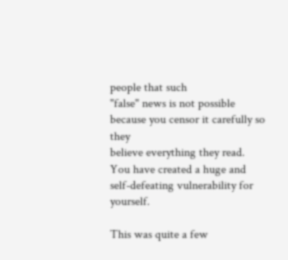people that such
"false" news is not possible because you censor it carefully so they
believe everything they read. You have created a huge and
self-defeating vulnerability for yourself.

This was quite a few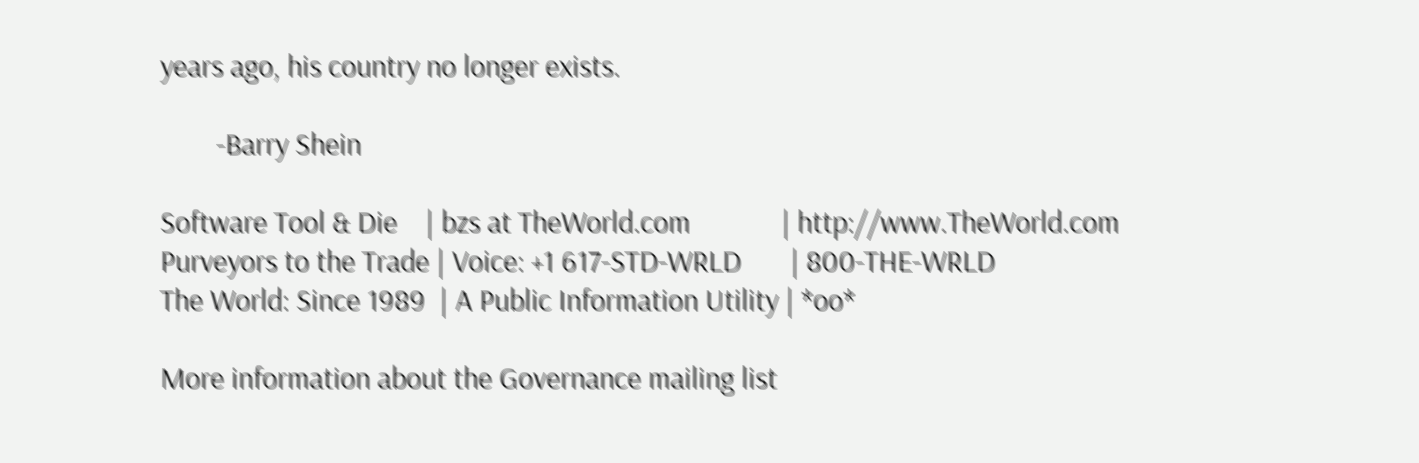years ago, his country no longer exists.

        -Barry Shein

Software Tool & Die    | bzs at TheWorld.com             | http://www.TheWorld.com
Purveyors to the Trade | Voice: +1 617-STD-WRLD       | 800-THE-WRLD
The World: Since 1989  | A Public Information Utility | *oo*

More information about the Governance mailing list